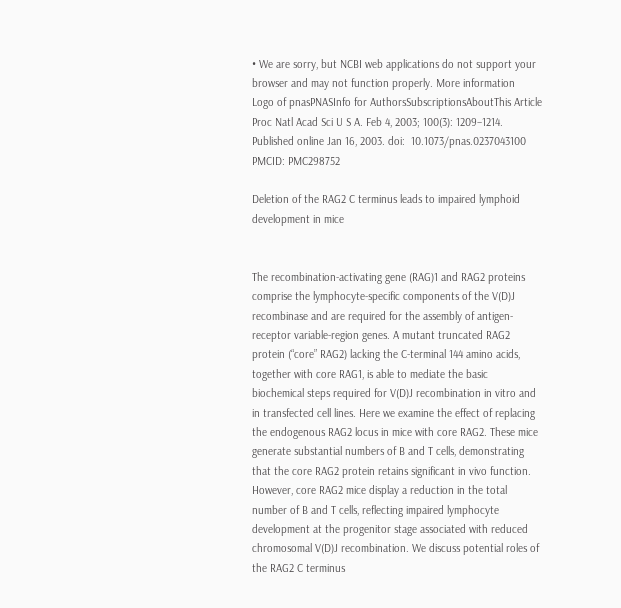• We are sorry, but NCBI web applications do not support your browser and may not function properly. More information
Logo of pnasPNASInfo for AuthorsSubscriptionsAboutThis Article
Proc Natl Acad Sci U S A. Feb 4, 2003; 100(3): 1209–1214.
Published online Jan 16, 2003. doi:  10.1073/pnas.0237043100
PMCID: PMC298752

Deletion of the RAG2 C terminus leads to impaired lymphoid development in mice


The recombination-activating gene (RAG)1 and RAG2 proteins comprise the lymphocyte-specific components of the V(D)J recombinase and are required for the assembly of antigen-receptor variable-region genes. A mutant truncated RAG2 protein (“core” RAG2) lacking the C-terminal 144 amino acids, together with core RAG1, is able to mediate the basic biochemical steps required for V(D)J recombination in vitro and in transfected cell lines. Here we examine the effect of replacing the endogenous RAG2 locus in mice with core RAG2. These mice generate substantial numbers of B and T cells, demonstrating that the core RAG2 protein retains significant in vivo function. However, core RAG2 mice display a reduction in the total number of B and T cells, reflecting impaired lymphocyte development at the progenitor stage associated with reduced chromosomal V(D)J recombination. We discuss potential roles of the RAG2 C terminus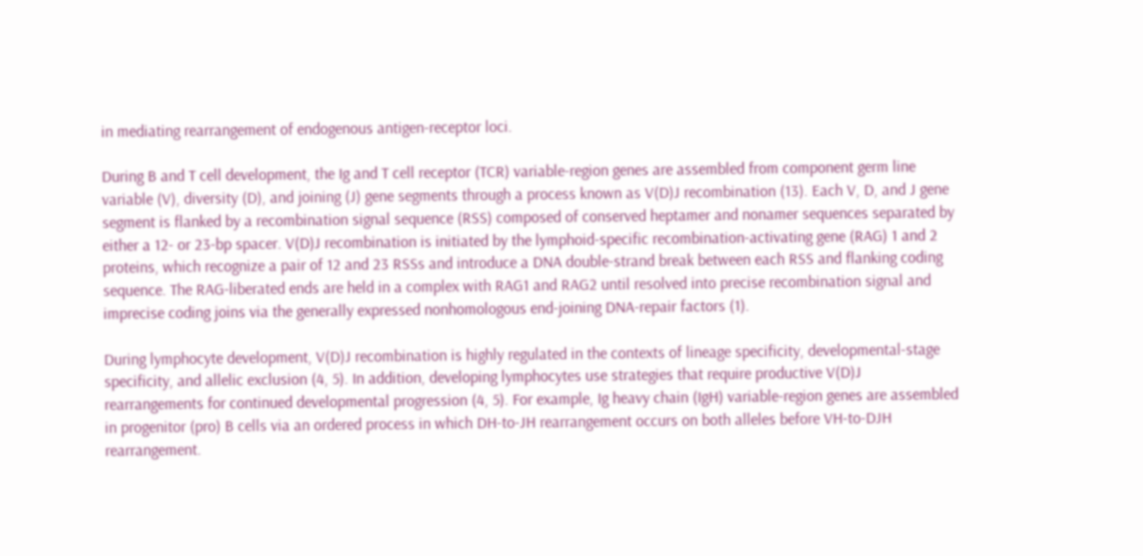in mediating rearrangement of endogenous antigen-receptor loci.

During B and T cell development, the Ig and T cell receptor (TCR) variable-region genes are assembled from component germ line variable (V), diversity (D), and joining (J) gene segments through a process known as V(D)J recombination (13). Each V, D, and J gene segment is flanked by a recombination signal sequence (RSS) composed of conserved heptamer and nonamer sequences separated by either a 12- or 23-bp spacer. V(D)J recombination is initiated by the lymphoid-specific recombination-activating gene (RAG) 1 and 2 proteins, which recognize a pair of 12 and 23 RSSs and introduce a DNA double-strand break between each RSS and flanking coding sequence. The RAG-liberated ends are held in a complex with RAG1 and RAG2 until resolved into precise recombination signal and imprecise coding joins via the generally expressed nonhomologous end-joining DNA-repair factors (1).

During lymphocyte development, V(D)J recombination is highly regulated in the contexts of lineage specificity, developmental-stage specificity, and allelic exclusion (4, 5). In addition, developing lymphocytes use strategies that require productive V(D)J rearrangements for continued developmental progression (4, 5). For example, Ig heavy chain (IgH) variable-region genes are assembled in progenitor (pro) B cells via an ordered process in which DH-to-JH rearrangement occurs on both alleles before VH-to-DJH rearrangement.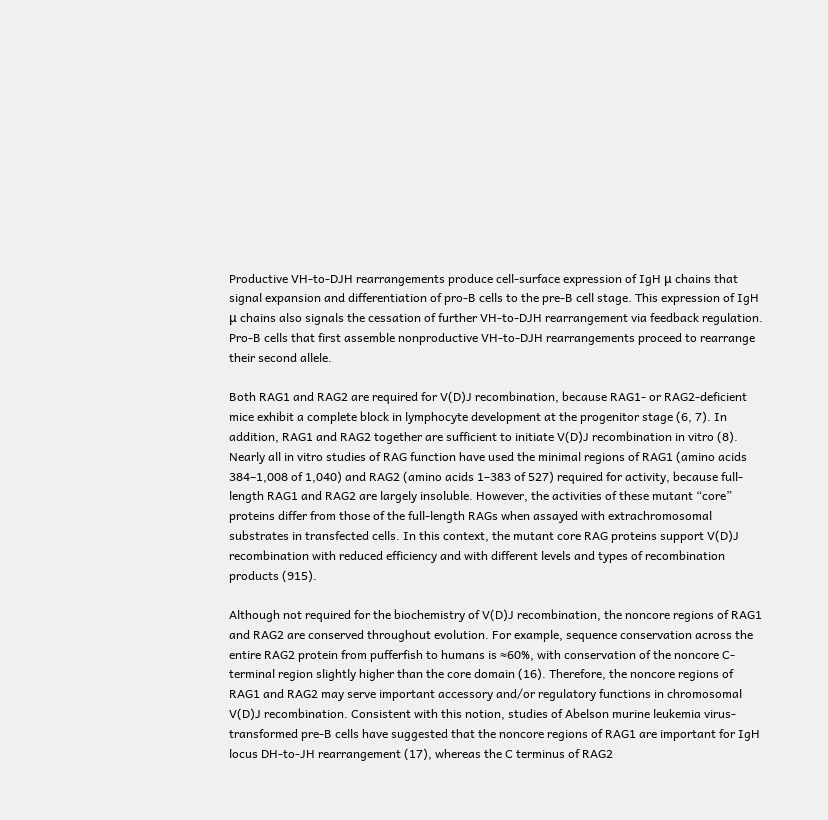Productive VH-to-DJH rearrangements produce cell-surface expression of IgH μ chains that signal expansion and differentiation of pro-B cells to the pre-B cell stage. This expression of IgH μ chains also signals the cessation of further VH-to-DJH rearrangement via feedback regulation. Pro-B cells that first assemble nonproductive VH-to-DJH rearrangements proceed to rearrange their second allele.

Both RAG1 and RAG2 are required for V(D)J recombination, because RAG1- or RAG2-deficient mice exhibit a complete block in lymphocyte development at the progenitor stage (6, 7). In addition, RAG1 and RAG2 together are sufficient to initiate V(D)J recombination in vitro (8). Nearly all in vitro studies of RAG function have used the minimal regions of RAG1 (amino acids 384–1,008 of 1,040) and RAG2 (amino acids 1–383 of 527) required for activity, because full-length RAG1 and RAG2 are largely insoluble. However, the activities of these mutant “core” proteins differ from those of the full-length RAGs when assayed with extrachromosomal substrates in transfected cells. In this context, the mutant core RAG proteins support V(D)J recombination with reduced efficiency and with different levels and types of recombination products (915).

Although not required for the biochemistry of V(D)J recombination, the noncore regions of RAG1 and RAG2 are conserved throughout evolution. For example, sequence conservation across the entire RAG2 protein from pufferfish to humans is ≈60%, with conservation of the noncore C-terminal region slightly higher than the core domain (16). Therefore, the noncore regions of RAG1 and RAG2 may serve important accessory and/or regulatory functions in chromosomal V(D)J recombination. Consistent with this notion, studies of Abelson murine leukemia virus-transformed pre-B cells have suggested that the noncore regions of RAG1 are important for IgH locus DH-to-JH rearrangement (17), whereas the C terminus of RAG2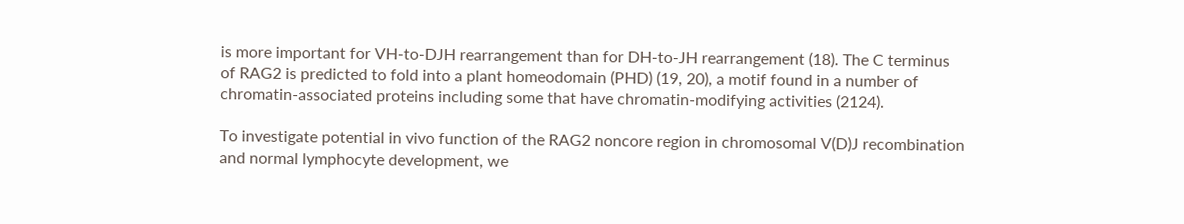is more important for VH-to-DJH rearrangement than for DH-to-JH rearrangement (18). The C terminus of RAG2 is predicted to fold into a plant homeodomain (PHD) (19, 20), a motif found in a number of chromatin-associated proteins including some that have chromatin-modifying activities (2124).

To investigate potential in vivo function of the RAG2 noncore region in chromosomal V(D)J recombination and normal lymphocyte development, we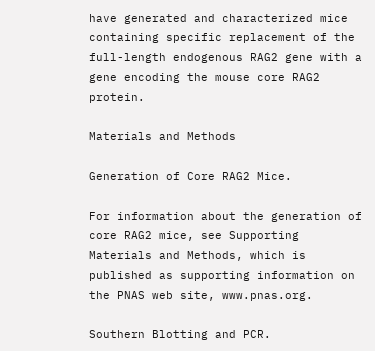have generated and characterized mice containing specific replacement of the full-length endogenous RAG2 gene with a gene encoding the mouse core RAG2 protein.

Materials and Methods

Generation of Core RAG2 Mice.

For information about the generation of core RAG2 mice, see Supporting Materials and Methods, which is published as supporting information on the PNAS web site, www.pnas.org.

Southern Blotting and PCR.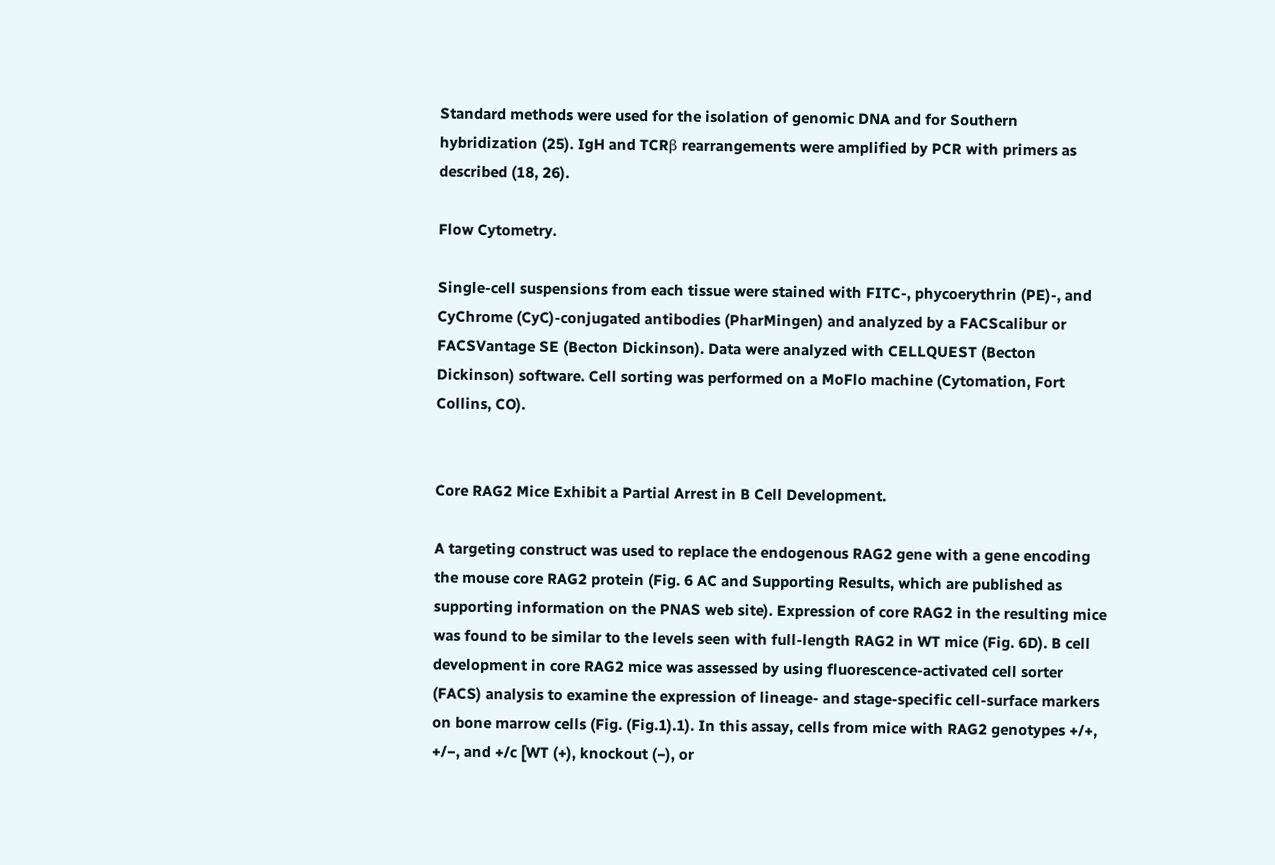Standard methods were used for the isolation of genomic DNA and for Southern hybridization (25). IgH and TCRβ rearrangements were amplified by PCR with primers as described (18, 26).

Flow Cytometry.

Single-cell suspensions from each tissue were stained with FITC-, phycoerythrin (PE)-, and CyChrome (CyC)-conjugated antibodies (PharMingen) and analyzed by a FACScalibur or FACSVantage SE (Becton Dickinson). Data were analyzed with CELLQUEST (Becton Dickinson) software. Cell sorting was performed on a MoFlo machine (Cytomation, Fort Collins, CO).


Core RAG2 Mice Exhibit a Partial Arrest in B Cell Development.

A targeting construct was used to replace the endogenous RAG2 gene with a gene encoding the mouse core RAG2 protein (Fig. 6 AC and Supporting Results, which are published as supporting information on the PNAS web site). Expression of core RAG2 in the resulting mice was found to be similar to the levels seen with full-length RAG2 in WT mice (Fig. 6D). B cell development in core RAG2 mice was assessed by using fluorescence-activated cell sorter (FACS) analysis to examine the expression of lineage- and stage-specific cell-surface markers on bone marrow cells (Fig. (Fig.1).1). In this assay, cells from mice with RAG2 genotypes +/+, +/−, and +/c [WT (+), knockout (−), or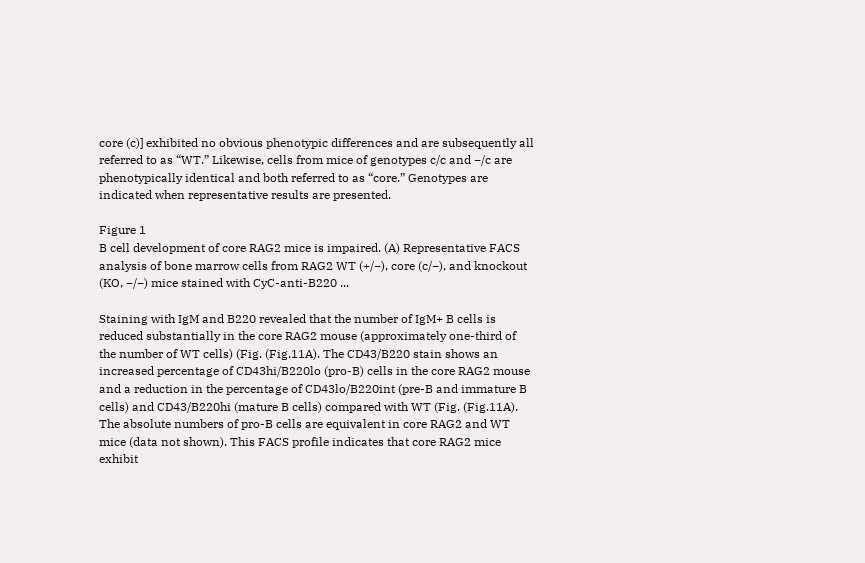core (c)] exhibited no obvious phenotypic differences and are subsequently all referred to as “WT.” Likewise, cells from mice of genotypes c/c and −/c are phenotypically identical and both referred to as “core.” Genotypes are indicated when representative results are presented.

Figure 1
B cell development of core RAG2 mice is impaired. (A) Representative FACS analysis of bone marrow cells from RAG2 WT (+/−), core (c/−), and knockout (KO, −/−) mice stained with CyC-anti-B220 ...

Staining with IgM and B220 revealed that the number of IgM+ B cells is reduced substantially in the core RAG2 mouse (approximately one-third of the number of WT cells) (Fig. (Fig.11A). The CD43/B220 stain shows an increased percentage of CD43hi/B220lo (pro-B) cells in the core RAG2 mouse and a reduction in the percentage of CD43lo/B220int (pre-B and immature B cells) and CD43/B220hi (mature B cells) compared with WT (Fig. (Fig.11A). The absolute numbers of pro-B cells are equivalent in core RAG2 and WT mice (data not shown). This FACS profile indicates that core RAG2 mice exhibit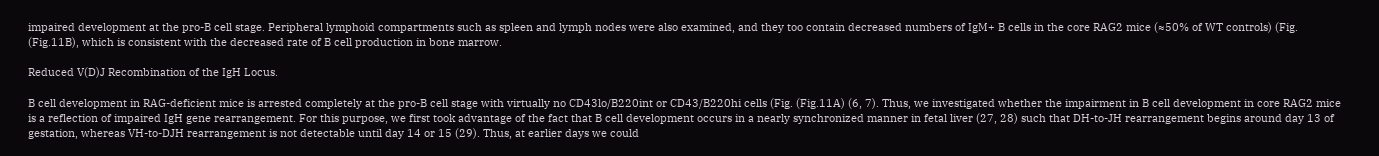impaired development at the pro-B cell stage. Peripheral lymphoid compartments such as spleen and lymph nodes were also examined, and they too contain decreased numbers of IgM+ B cells in the core RAG2 mice (≈50% of WT controls) (Fig. (Fig.11B), which is consistent with the decreased rate of B cell production in bone marrow.

Reduced V(D)J Recombination of the IgH Locus.

B cell development in RAG-deficient mice is arrested completely at the pro-B cell stage with virtually no CD43lo/B220int or CD43/B220hi cells (Fig. (Fig.11A) (6, 7). Thus, we investigated whether the impairment in B cell development in core RAG2 mice is a reflection of impaired IgH gene rearrangement. For this purpose, we first took advantage of the fact that B cell development occurs in a nearly synchronized manner in fetal liver (27, 28) such that DH-to-JH rearrangement begins around day 13 of gestation, whereas VH-to-DJH rearrangement is not detectable until day 14 or 15 (29). Thus, at earlier days we could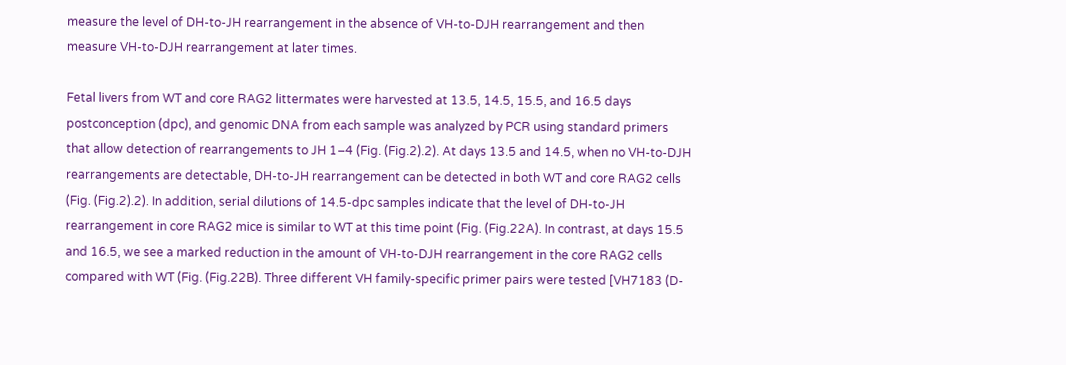measure the level of DH-to-JH rearrangement in the absence of VH-to-DJH rearrangement and then measure VH-to-DJH rearrangement at later times.

Fetal livers from WT and core RAG2 littermates were harvested at 13.5, 14.5, 15.5, and 16.5 days postconception (dpc), and genomic DNA from each sample was analyzed by PCR using standard primers that allow detection of rearrangements to JH 1–4 (Fig. (Fig.2).2). At days 13.5 and 14.5, when no VH-to-DJH rearrangements are detectable, DH-to-JH rearrangement can be detected in both WT and core RAG2 cells (Fig. (Fig.2).2). In addition, serial dilutions of 14.5-dpc samples indicate that the level of DH-to-JH rearrangement in core RAG2 mice is similar to WT at this time point (Fig. (Fig.22A). In contrast, at days 15.5 and 16.5, we see a marked reduction in the amount of VH-to-DJH rearrangement in the core RAG2 cells compared with WT (Fig. (Fig.22B). Three different VH family-specific primer pairs were tested [VH7183 (D-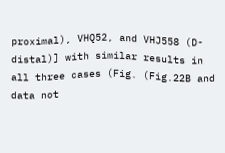proximal), VHQ52, and VHJ558 (D-distal)] with similar results in all three cases (Fig. (Fig.22B and data not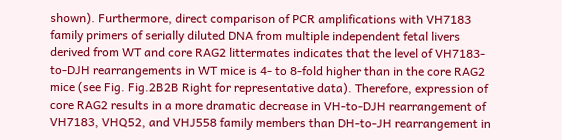shown). Furthermore, direct comparison of PCR amplifications with VH7183 family primers of serially diluted DNA from multiple independent fetal livers derived from WT and core RAG2 littermates indicates that the level of VH7183-to-DJH rearrangements in WT mice is 4- to 8-fold higher than in the core RAG2 mice (see Fig. Fig.2B2B Right for representative data). Therefore, expression of core RAG2 results in a more dramatic decrease in VH-to-DJH rearrangement of VH7183, VHQ52, and VHJ558 family members than DH-to-JH rearrangement in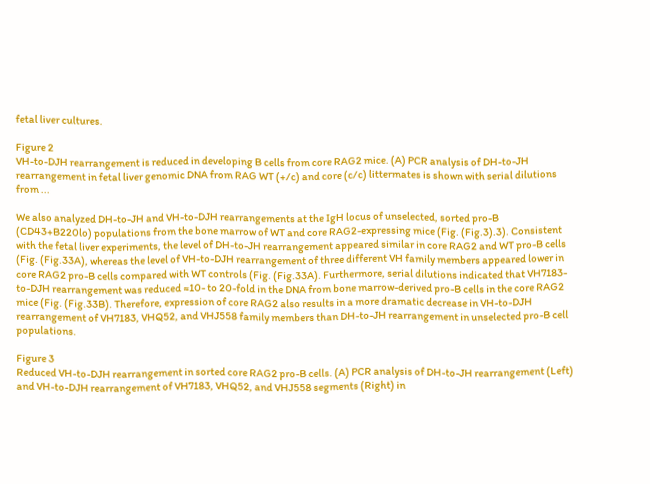fetal liver cultures.

Figure 2
VH-to-DJH rearrangement is reduced in developing B cells from core RAG2 mice. (A) PCR analysis of DH-to-JH rearrangement in fetal liver genomic DNA from RAG WT (+/c) and core (c/c) littermates is shown with serial dilutions from ...

We also analyzed DH-to-JH and VH-to-DJH rearrangements at the IgH locus of unselected, sorted pro-B (CD43+B220lo) populations from the bone marrow of WT and core RAG2-expressing mice (Fig. (Fig.3).3). Consistent with the fetal liver experiments, the level of DH-to-JH rearrangement appeared similar in core RAG2 and WT pro-B cells (Fig. (Fig.33A), whereas the level of VH-to-DJH rearrangement of three different VH family members appeared lower in core RAG2 pro-B cells compared with WT controls (Fig. (Fig.33A). Furthermore, serial dilutions indicated that VH7183-to-DJH rearrangement was reduced ≈10- to 20-fold in the DNA from bone marrow-derived pro-B cells in the core RAG2 mice (Fig. (Fig.33B). Therefore, expression of core RAG2 also results in a more dramatic decrease in VH-to-DJH rearrangement of VH7183, VHQ52, and VHJ558 family members than DH-to-JH rearrangement in unselected pro-B cell populations.

Figure 3
Reduced VH-to-DJH rearrangement in sorted core RAG2 pro-B cells. (A) PCR analysis of DH-to-JH rearrangement (Left) and VH-to-DJH rearrangement of VH7183, VHQ52, and VHJ558 segments (Right) in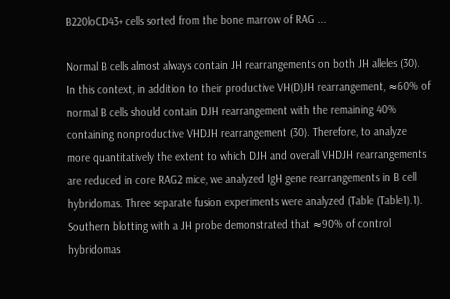B220loCD43+ cells sorted from the bone marrow of RAG ...

Normal B cells almost always contain JH rearrangements on both JH alleles (30). In this context, in addition to their productive VH(D)JH rearrangement, ≈60% of normal B cells should contain DJH rearrangement with the remaining 40% containing nonproductive VHDJH rearrangement (30). Therefore, to analyze more quantitatively the extent to which DJH and overall VHDJH rearrangements are reduced in core RAG2 mice, we analyzed IgH gene rearrangements in B cell hybridomas. Three separate fusion experiments were analyzed (Table (Table1).1). Southern blotting with a JH probe demonstrated that ≈90% of control hybridomas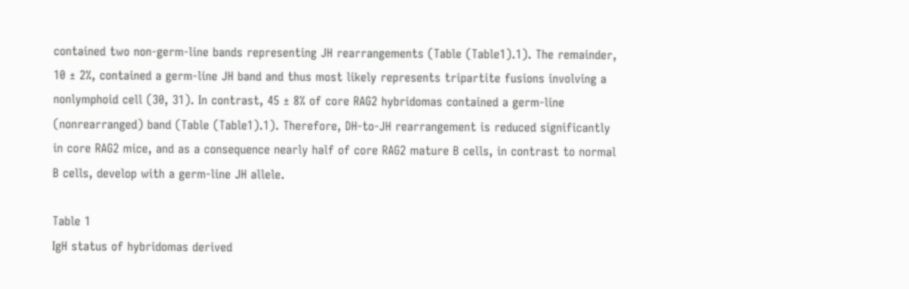contained two non-germ-line bands representing JH rearrangements (Table (Table1).1). The remainder, 10 ± 2%, contained a germ-line JH band and thus most likely represents tripartite fusions involving a nonlymphoid cell (30, 31). In contrast, 45 ± 8% of core RAG2 hybridomas contained a germ-line (nonrearranged) band (Table (Table1).1). Therefore, DH-to-JH rearrangement is reduced significantly in core RAG2 mice, and as a consequence nearly half of core RAG2 mature B cells, in contrast to normal B cells, develop with a germ-line JH allele.

Table 1
IgH status of hybridomas derived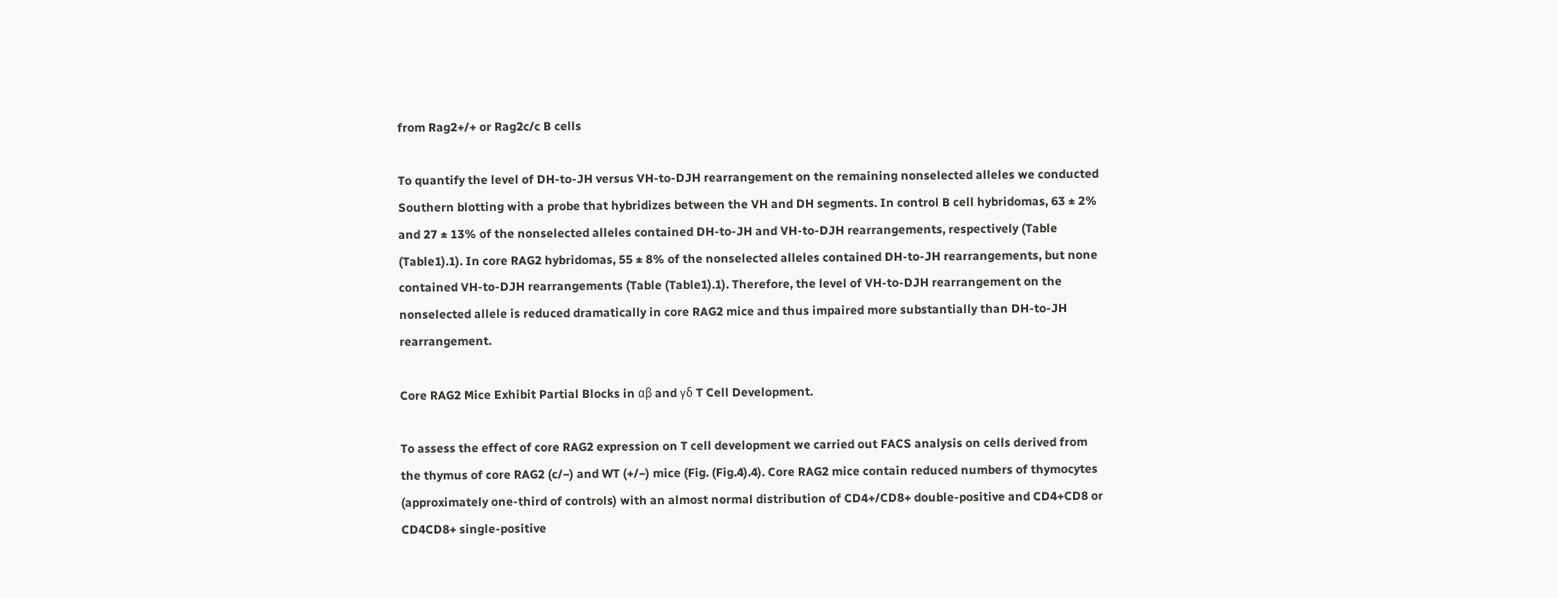from Rag2+/+ or Rag2c/c B cells

To quantify the level of DH-to-JH versus VH-to-DJH rearrangement on the remaining nonselected alleles we conducted Southern blotting with a probe that hybridizes between the VH and DH segments. In control B cell hybridomas, 63 ± 2% and 27 ± 13% of the nonselected alleles contained DH-to-JH and VH-to-DJH rearrangements, respectively (Table (Table1).1). In core RAG2 hybridomas, 55 ± 8% of the nonselected alleles contained DH-to-JH rearrangements, but none contained VH-to-DJH rearrangements (Table (Table1).1). Therefore, the level of VH-to-DJH rearrangement on the nonselected allele is reduced dramatically in core RAG2 mice and thus impaired more substantially than DH-to-JH rearrangement.

Core RAG2 Mice Exhibit Partial Blocks in αβ and γδ T Cell Development.

To assess the effect of core RAG2 expression on T cell development we carried out FACS analysis on cells derived from the thymus of core RAG2 (c/−) and WT (+/−) mice (Fig. (Fig.4).4). Core RAG2 mice contain reduced numbers of thymocytes (approximately one-third of controls) with an almost normal distribution of CD4+/CD8+ double-positive and CD4+CD8 or CD4CD8+ single-positive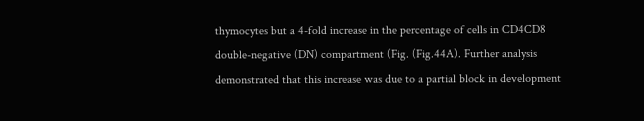thymocytes but a 4-fold increase in the percentage of cells in CD4CD8 double-negative (DN) compartment (Fig. (Fig.44A). Further analysis demonstrated that this increase was due to a partial block in development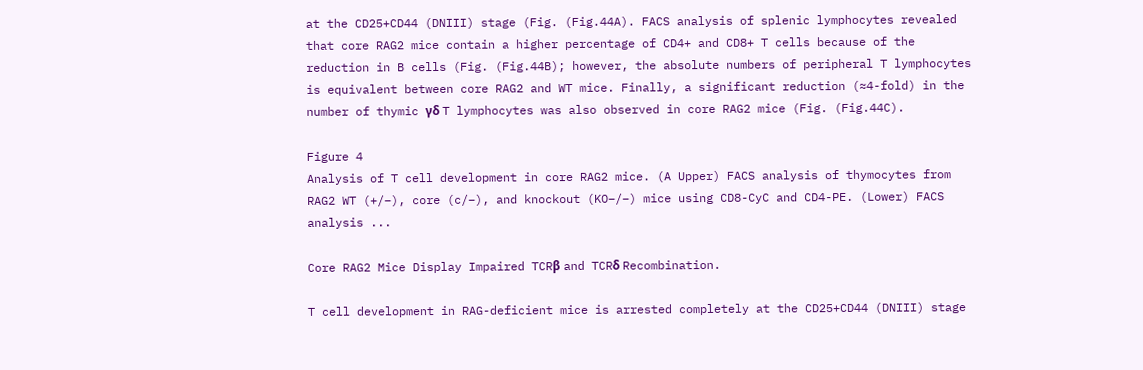at the CD25+CD44 (DNIII) stage (Fig. (Fig.44A). FACS analysis of splenic lymphocytes revealed that core RAG2 mice contain a higher percentage of CD4+ and CD8+ T cells because of the reduction in B cells (Fig. (Fig.44B); however, the absolute numbers of peripheral T lymphocytes is equivalent between core RAG2 and WT mice. Finally, a significant reduction (≈4-fold) in the number of thymic γδ T lymphocytes was also observed in core RAG2 mice (Fig. (Fig.44C).

Figure 4
Analysis of T cell development in core RAG2 mice. (A Upper) FACS analysis of thymocytes from RAG2 WT (+/−), core (c/−), and knockout (KO−/−) mice using CD8-CyC and CD4-PE. (Lower) FACS analysis ...

Core RAG2 Mice Display Impaired TCRβ and TCRδ Recombination.

T cell development in RAG-deficient mice is arrested completely at the CD25+CD44 (DNIII) stage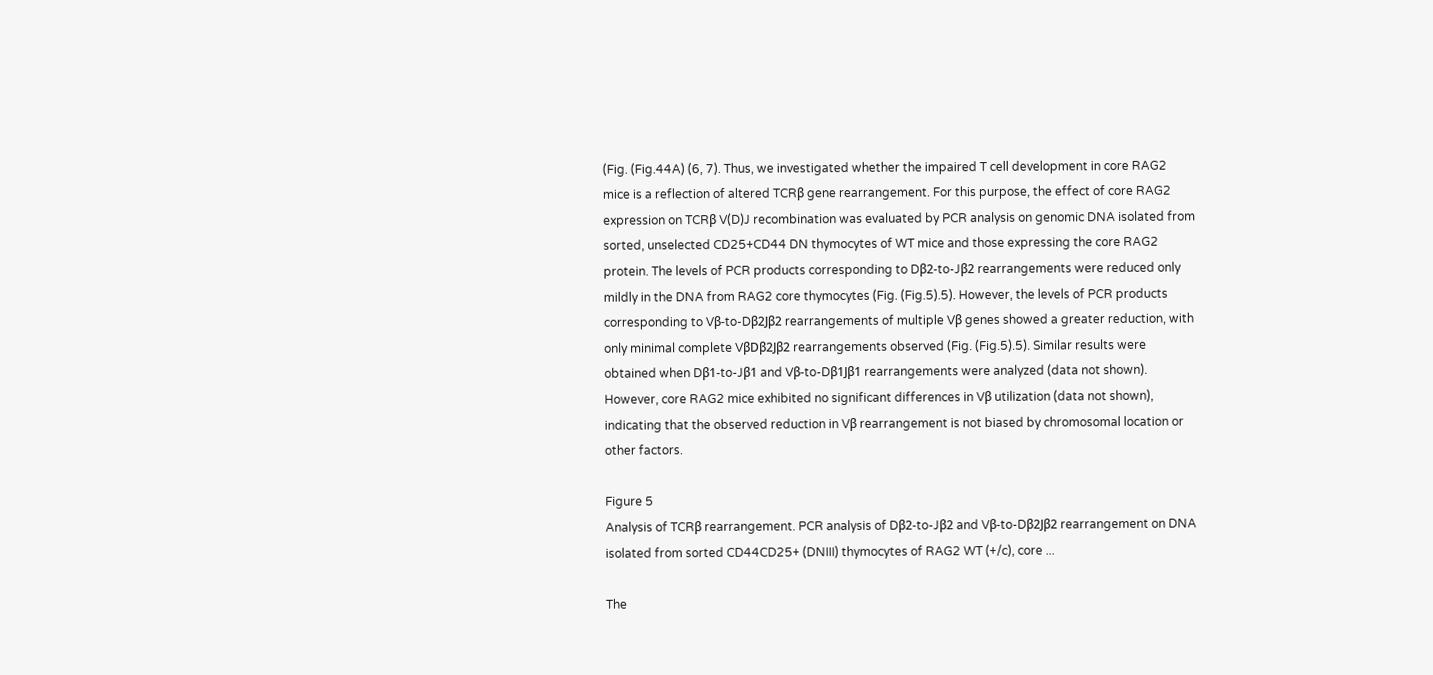(Fig. (Fig.44A) (6, 7). Thus, we investigated whether the impaired T cell development in core RAG2 mice is a reflection of altered TCRβ gene rearrangement. For this purpose, the effect of core RAG2 expression on TCRβ V(D)J recombination was evaluated by PCR analysis on genomic DNA isolated from sorted, unselected CD25+CD44 DN thymocytes of WT mice and those expressing the core RAG2 protein. The levels of PCR products corresponding to Dβ2-to-Jβ2 rearrangements were reduced only mildly in the DNA from RAG2 core thymocytes (Fig. (Fig.5).5). However, the levels of PCR products corresponding to Vβ-to-Dβ2Jβ2 rearrangements of multiple Vβ genes showed a greater reduction, with only minimal complete VβDβ2Jβ2 rearrangements observed (Fig. (Fig.5).5). Similar results were obtained when Dβ1-to-Jβ1 and Vβ-to-Dβ1Jβ1 rearrangements were analyzed (data not shown). However, core RAG2 mice exhibited no significant differences in Vβ utilization (data not shown), indicating that the observed reduction in Vβ rearrangement is not biased by chromosomal location or other factors.

Figure 5
Analysis of TCRβ rearrangement. PCR analysis of Dβ2-to-Jβ2 and Vβ-to-Dβ2Jβ2 rearrangement on DNA isolated from sorted CD44CD25+ (DNIII) thymocytes of RAG2 WT (+/c), core ...

The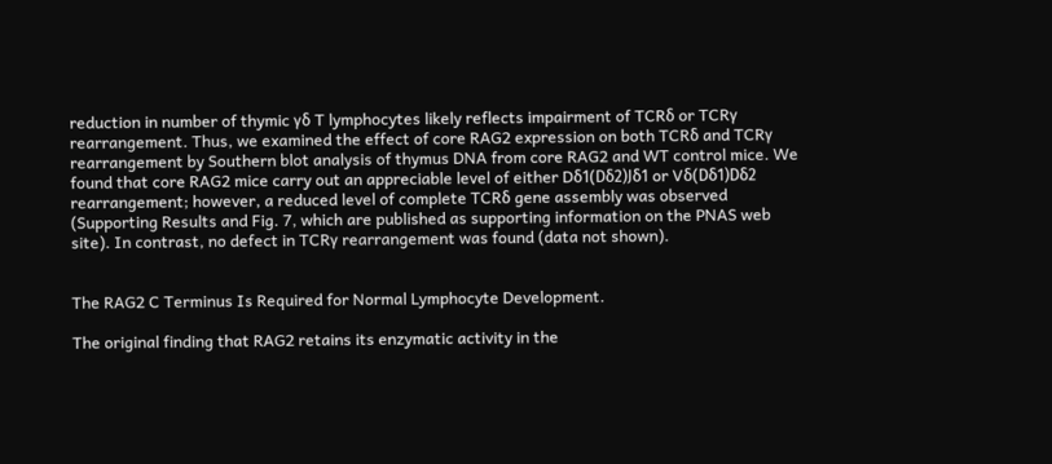reduction in number of thymic γδ T lymphocytes likely reflects impairment of TCRδ or TCRγ rearrangement. Thus, we examined the effect of core RAG2 expression on both TCRδ and TCRγ rearrangement by Southern blot analysis of thymus DNA from core RAG2 and WT control mice. We found that core RAG2 mice carry out an appreciable level of either Dδ1(Dδ2)Jδ1 or Vδ(Dδ1)Dδ2 rearrangement; however, a reduced level of complete TCRδ gene assembly was observed (Supporting Results and Fig. 7, which are published as supporting information on the PNAS web site). In contrast, no defect in TCRγ rearrangement was found (data not shown).


The RAG2 C Terminus Is Required for Normal Lymphocyte Development.

The original finding that RAG2 retains its enzymatic activity in the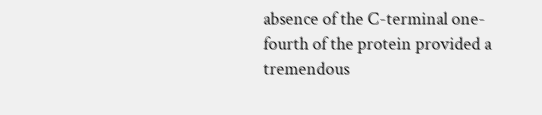absence of the C-terminal one-fourth of the protein provided a tremendous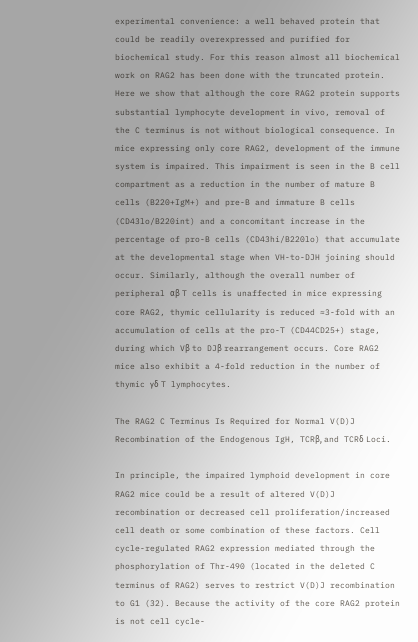experimental convenience: a well behaved protein that could be readily overexpressed and purified for biochemical study. For this reason almost all biochemical work on RAG2 has been done with the truncated protein. Here we show that although the core RAG2 protein supports substantial lymphocyte development in vivo, removal of the C terminus is not without biological consequence. In mice expressing only core RAG2, development of the immune system is impaired. This impairment is seen in the B cell compartment as a reduction in the number of mature B cells (B220+IgM+) and pre-B and immature B cells (CD43lo/B220int) and a concomitant increase in the percentage of pro-B cells (CD43hi/B220lo) that accumulate at the developmental stage when VH-to-DJH joining should occur. Similarly, although the overall number of peripheral αβ T cells is unaffected in mice expressing core RAG2, thymic cellularity is reduced ≈3-fold with an accumulation of cells at the pro-T (CD44CD25+) stage, during which Vβ to DJβ rearrangement occurs. Core RAG2 mice also exhibit a 4-fold reduction in the number of thymic γδ T lymphocytes.

The RAG2 C Terminus Is Required for Normal V(D)J Recombination of the Endogenous IgH, TCRβ, and TCRδ Loci.

In principle, the impaired lymphoid development in core RAG2 mice could be a result of altered V(D)J recombination or decreased cell proliferation/increased cell death or some combination of these factors. Cell cycle-regulated RAG2 expression mediated through the phosphorylation of Thr-490 (located in the deleted C terminus of RAG2) serves to restrict V(D)J recombination to G1 (32). Because the activity of the core RAG2 protein is not cell cycle-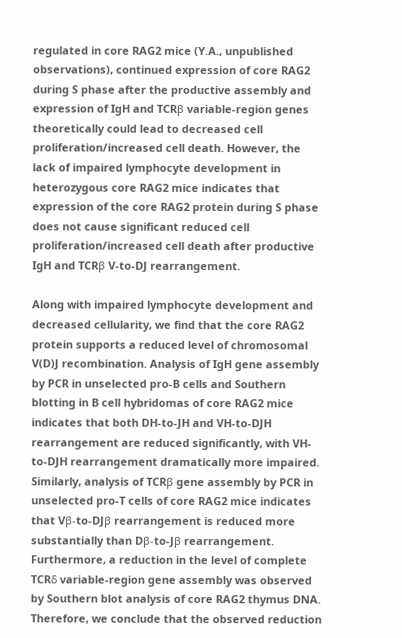regulated in core RAG2 mice (Y.A., unpublished observations), continued expression of core RAG2 during S phase after the productive assembly and expression of IgH and TCRβ variable-region genes theoretically could lead to decreased cell proliferation/increased cell death. However, the lack of impaired lymphocyte development in heterozygous core RAG2 mice indicates that expression of the core RAG2 protein during S phase does not cause significant reduced cell proliferation/increased cell death after productive IgH and TCRβ V-to-DJ rearrangement.

Along with impaired lymphocyte development and decreased cellularity, we find that the core RAG2 protein supports a reduced level of chromosomal V(D)J recombination. Analysis of IgH gene assembly by PCR in unselected pro-B cells and Southern blotting in B cell hybridomas of core RAG2 mice indicates that both DH-to-JH and VH-to-DJH rearrangement are reduced significantly, with VH-to-DJH rearrangement dramatically more impaired. Similarly, analysis of TCRβ gene assembly by PCR in unselected pro-T cells of core RAG2 mice indicates that Vβ-to-DJβ rearrangement is reduced more substantially than Dβ-to-Jβ rearrangement. Furthermore, a reduction in the level of complete TCRδ variable-region gene assembly was observed by Southern blot analysis of core RAG2 thymus DNA. Therefore, we conclude that the observed reduction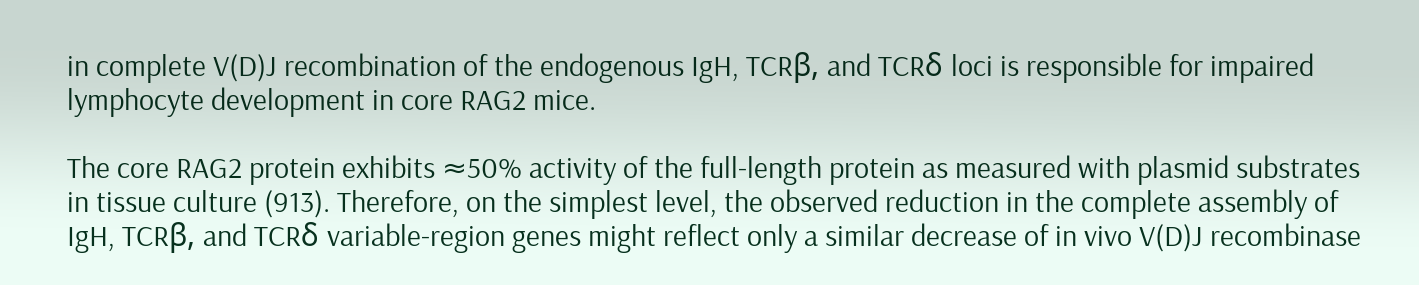in complete V(D)J recombination of the endogenous IgH, TCRβ, and TCRδ loci is responsible for impaired lymphocyte development in core RAG2 mice.

The core RAG2 protein exhibits ≈50% activity of the full-length protein as measured with plasmid substrates in tissue culture (913). Therefore, on the simplest level, the observed reduction in the complete assembly of IgH, TCRβ, and TCRδ variable-region genes might reflect only a similar decrease of in vivo V(D)J recombinase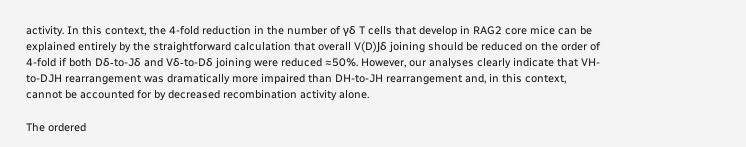activity. In this context, the 4-fold reduction in the number of γδ T cells that develop in RAG2 core mice can be explained entirely by the straightforward calculation that overall V(D)Jδ joining should be reduced on the order of 4-fold if both Dδ-to-Jδ and Vδ-to-Dδ joining were reduced ≈50%. However, our analyses clearly indicate that VH-to-DJH rearrangement was dramatically more impaired than DH-to-JH rearrangement and, in this context, cannot be accounted for by decreased recombination activity alone.

The ordered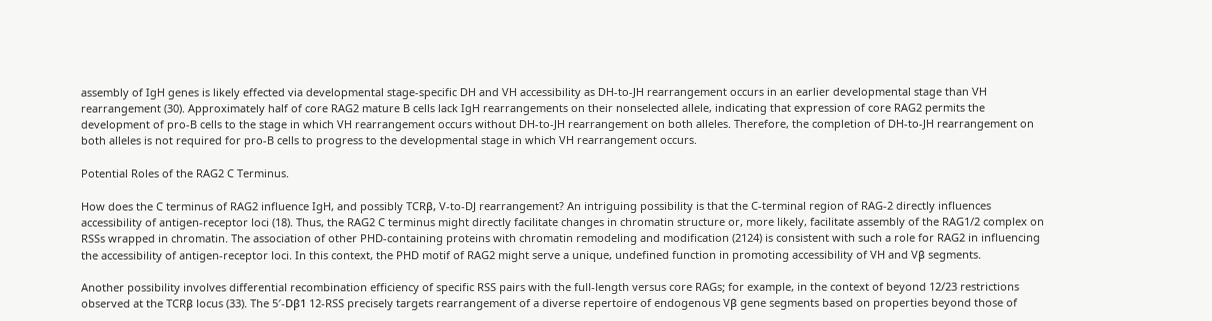assembly of IgH genes is likely effected via developmental stage-specific DH and VH accessibility as DH-to-JH rearrangement occurs in an earlier developmental stage than VH rearrangement (30). Approximately half of core RAG2 mature B cells lack IgH rearrangements on their nonselected allele, indicating that expression of core RAG2 permits the development of pro-B cells to the stage in which VH rearrangement occurs without DH-to-JH rearrangement on both alleles. Therefore, the completion of DH-to-JH rearrangement on both alleles is not required for pro-B cells to progress to the developmental stage in which VH rearrangement occurs.

Potential Roles of the RAG2 C Terminus.

How does the C terminus of RAG2 influence IgH, and possibly TCRβ, V-to-DJ rearrangement? An intriguing possibility is that the C-terminal region of RAG-2 directly influences accessibility of antigen-receptor loci (18). Thus, the RAG2 C terminus might directly facilitate changes in chromatin structure or, more likely, facilitate assembly of the RAG1/2 complex on RSSs wrapped in chromatin. The association of other PHD-containing proteins with chromatin remodeling and modification (2124) is consistent with such a role for RAG2 in influencing the accessibility of antigen-receptor loci. In this context, the PHD motif of RAG2 might serve a unique, undefined function in promoting accessibility of VH and Vβ segments.

Another possibility involves differential recombination efficiency of specific RSS pairs with the full-length versus core RAGs; for example, in the context of beyond 12/23 restrictions observed at the TCRβ locus (33). The 5′-Dβ1 12-RSS precisely targets rearrangement of a diverse repertoire of endogenous Vβ gene segments based on properties beyond those of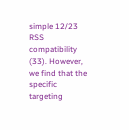simple 12/23 RSS compatibility (33). However, we find that the specific targeting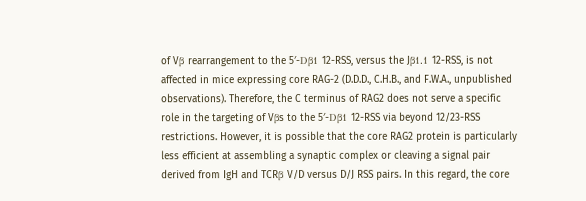of Vβ rearrangement to the 5′-Dβ1 12-RSS, versus the Jβ1.1 12-RSS, is not affected in mice expressing core RAG-2 (D.D.D., C.H.B., and F.W.A., unpublished observations). Therefore, the C terminus of RAG2 does not serve a specific role in the targeting of Vβs to the 5′-Dβ1 12-RSS via beyond 12/23-RSS restrictions. However, it is possible that the core RAG2 protein is particularly less efficient at assembling a synaptic complex or cleaving a signal pair derived from IgH and TCRβ V/D versus D/J RSS pairs. In this regard, the core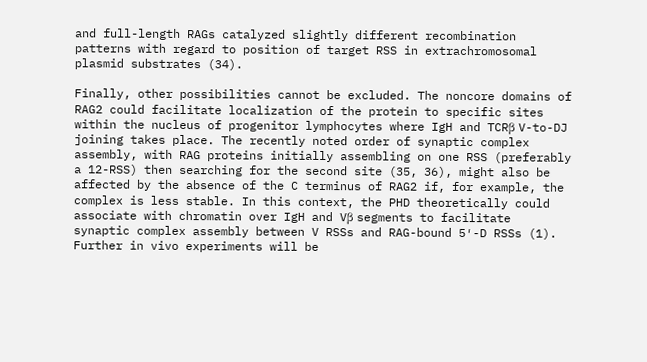and full-length RAGs catalyzed slightly different recombination patterns with regard to position of target RSS in extrachromosomal plasmid substrates (34).

Finally, other possibilities cannot be excluded. The noncore domains of RAG2 could facilitate localization of the protein to specific sites within the nucleus of progenitor lymphocytes where IgH and TCRβ V-to-DJ joining takes place. The recently noted order of synaptic complex assembly, with RAG proteins initially assembling on one RSS (preferably a 12-RSS) then searching for the second site (35, 36), might also be affected by the absence of the C terminus of RAG2 if, for example, the complex is less stable. In this context, the PHD theoretically could associate with chromatin over IgH and Vβ segments to facilitate synaptic complex assembly between V RSSs and RAG-bound 5′-D RSSs (1). Further in vivo experiments will be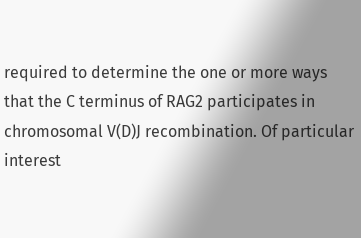required to determine the one or more ways that the C terminus of RAG2 participates in chromosomal V(D)J recombination. Of particular interest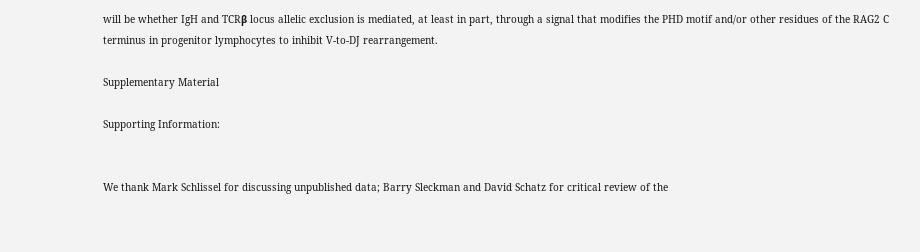will be whether IgH and TCRβ locus allelic exclusion is mediated, at least in part, through a signal that modifies the PHD motif and/or other residues of the RAG2 C terminus in progenitor lymphocytes to inhibit V-to-DJ rearrangement.

Supplementary Material

Supporting Information:


We thank Mark Schlissel for discussing unpublished data; Barry Sleckman and David Schatz for critical review of the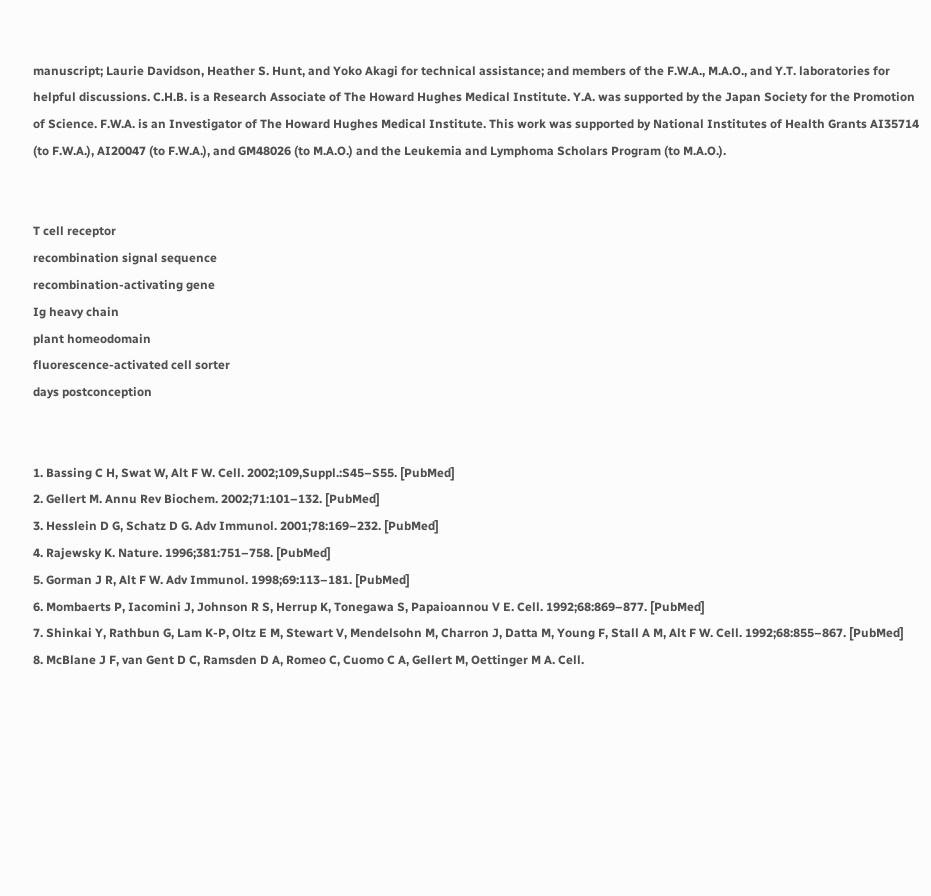manuscript; Laurie Davidson, Heather S. Hunt, and Yoko Akagi for technical assistance; and members of the F.W.A., M.A.O., and Y.T. laboratories for helpful discussions. C.H.B. is a Research Associate of The Howard Hughes Medical Institute. Y.A. was supported by the Japan Society for the Promotion of Science. F.W.A. is an Investigator of The Howard Hughes Medical Institute. This work was supported by National Institutes of Health Grants AI35714 (to F.W.A.), AI20047 (to F.W.A.), and GM48026 (to M.A.O.) and the Leukemia and Lymphoma Scholars Program (to M.A.O.).


T cell receptor
recombination signal sequence
recombination-activating gene
Ig heavy chain
plant homeodomain
fluorescence-activated cell sorter
days postconception


1. Bassing C H, Swat W, Alt F W. Cell. 2002;109,Suppl.:S45–S55. [PubMed]
2. Gellert M. Annu Rev Biochem. 2002;71:101–132. [PubMed]
3. Hesslein D G, Schatz D G. Adv Immunol. 2001;78:169–232. [PubMed]
4. Rajewsky K. Nature. 1996;381:751–758. [PubMed]
5. Gorman J R, Alt F W. Adv Immunol. 1998;69:113–181. [PubMed]
6. Mombaerts P, Iacomini J, Johnson R S, Herrup K, Tonegawa S, Papaioannou V E. Cell. 1992;68:869–877. [PubMed]
7. Shinkai Y, Rathbun G, Lam K-P, Oltz E M, Stewart V, Mendelsohn M, Charron J, Datta M, Young F, Stall A M, Alt F W. Cell. 1992;68:855–867. [PubMed]
8. McBlane J F, van Gent D C, Ramsden D A, Romeo C, Cuomo C A, Gellert M, Oettinger M A. Cell.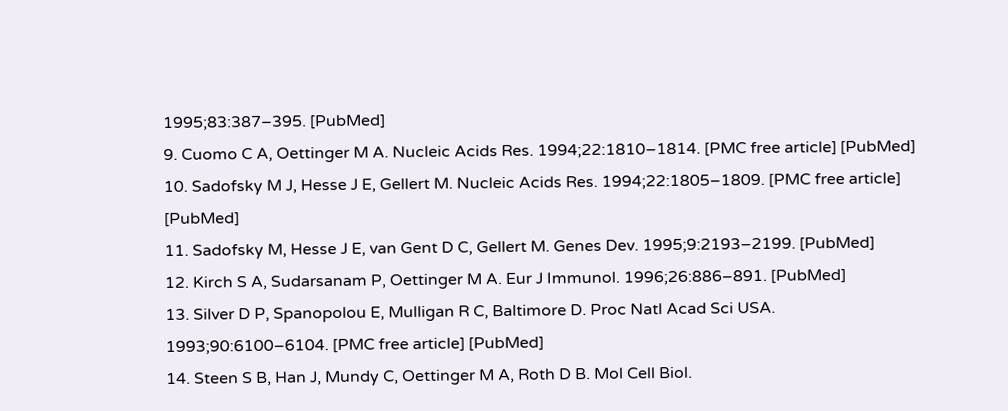1995;83:387–395. [PubMed]
9. Cuomo C A, Oettinger M A. Nucleic Acids Res. 1994;22:1810–1814. [PMC free article] [PubMed]
10. Sadofsky M J, Hesse J E, Gellert M. Nucleic Acids Res. 1994;22:1805–1809. [PMC free article] [PubMed]
11. Sadofsky M, Hesse J E, van Gent D C, Gellert M. Genes Dev. 1995;9:2193–2199. [PubMed]
12. Kirch S A, Sudarsanam P, Oettinger M A. Eur J Immunol. 1996;26:886–891. [PubMed]
13. Silver D P, Spanopolou E, Mulligan R C, Baltimore D. Proc Natl Acad Sci USA. 1993;90:6100–6104. [PMC free article] [PubMed]
14. Steen S B, Han J, Mundy C, Oettinger M A, Roth D B. Mol Cell Biol.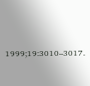1999;19:3010–3017.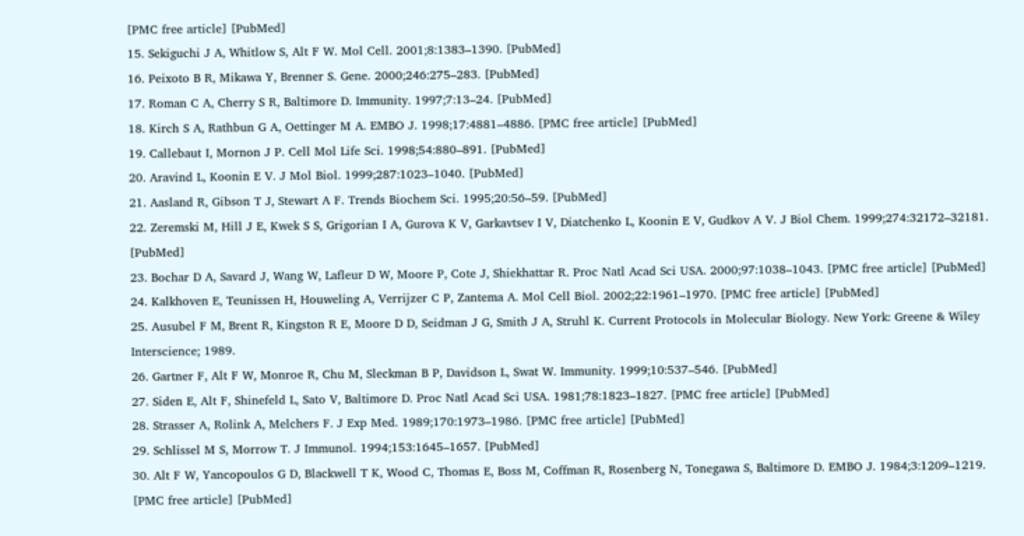[PMC free article] [PubMed]
15. Sekiguchi J A, Whitlow S, Alt F W. Mol Cell. 2001;8:1383–1390. [PubMed]
16. Peixoto B R, Mikawa Y, Brenner S. Gene. 2000;246:275–283. [PubMed]
17. Roman C A, Cherry S R, Baltimore D. Immunity. 1997;7:13–24. [PubMed]
18. Kirch S A, Rathbun G A, Oettinger M A. EMBO J. 1998;17:4881–4886. [PMC free article] [PubMed]
19. Callebaut I, Mornon J P. Cell Mol Life Sci. 1998;54:880–891. [PubMed]
20. Aravind L, Koonin E V. J Mol Biol. 1999;287:1023–1040. [PubMed]
21. Aasland R, Gibson T J, Stewart A F. Trends Biochem Sci. 1995;20:56–59. [PubMed]
22. Zeremski M, Hill J E, Kwek S S, Grigorian I A, Gurova K V, Garkavtsev I V, Diatchenko L, Koonin E V, Gudkov A V. J Biol Chem. 1999;274:32172–32181. [PubMed]
23. Bochar D A, Savard J, Wang W, Lafleur D W, Moore P, Cote J, Shiekhattar R. Proc Natl Acad Sci USA. 2000;97:1038–1043. [PMC free article] [PubMed]
24. Kalkhoven E, Teunissen H, Houweling A, Verrijzer C P, Zantema A. Mol Cell Biol. 2002;22:1961–1970. [PMC free article] [PubMed]
25. Ausubel F M, Brent R, Kingston R E, Moore D D, Seidman J G, Smith J A, Struhl K. Current Protocols in Molecular Biology. New York: Greene & Wiley Interscience; 1989.
26. Gartner F, Alt F W, Monroe R, Chu M, Sleckman B P, Davidson L, Swat W. Immunity. 1999;10:537–546. [PubMed]
27. Siden E, Alt F, Shinefeld L, Sato V, Baltimore D. Proc Natl Acad Sci USA. 1981;78:1823–1827. [PMC free article] [PubMed]
28. Strasser A, Rolink A, Melchers F. J Exp Med. 1989;170:1973–1986. [PMC free article] [PubMed]
29. Schlissel M S, Morrow T. J Immunol. 1994;153:1645–1657. [PubMed]
30. Alt F W, Yancopoulos G D, Blackwell T K, Wood C, Thomas E, Boss M, Coffman R, Rosenberg N, Tonegawa S, Baltimore D. EMBO J. 1984;3:1209–1219. [PMC free article] [PubMed]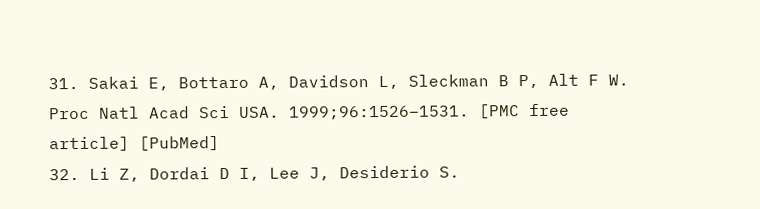31. Sakai E, Bottaro A, Davidson L, Sleckman B P, Alt F W. Proc Natl Acad Sci USA. 1999;96:1526–1531. [PMC free article] [PubMed]
32. Li Z, Dordai D I, Lee J, Desiderio S.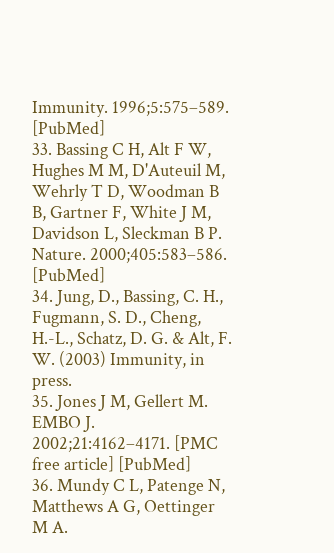Immunity. 1996;5:575–589. [PubMed]
33. Bassing C H, Alt F W, Hughes M M, D'Auteuil M, Wehrly T D, Woodman B B, Gartner F, White J M, Davidson L, Sleckman B P. Nature. 2000;405:583–586. [PubMed]
34. Jung, D., Bassing, C. H., Fugmann, S. D., Cheng, H.-L., Schatz, D. G. & Alt, F. W. (2003) Immunity, in press.
35. Jones J M, Gellert M. EMBO J. 2002;21:4162–4171. [PMC free article] [PubMed]
36. Mundy C L, Patenge N, Matthews A G, Oettinger M A.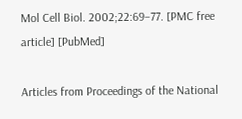Mol Cell Biol. 2002;22:69–77. [PMC free article] [PubMed]

Articles from Proceedings of the National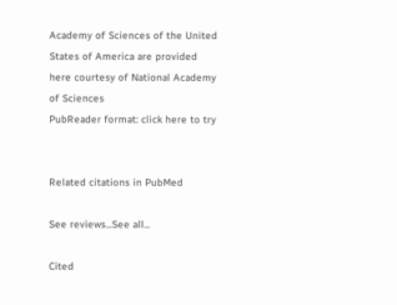Academy of Sciences of the United States of America are provided here courtesy of National Academy of Sciences
PubReader format: click here to try


Related citations in PubMed

See reviews...See all...

Cited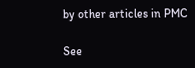by other articles in PMC

See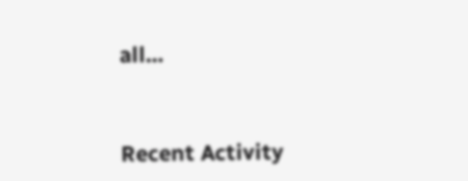all...


Recent Activity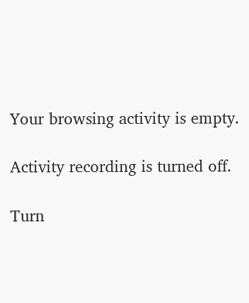Your browsing activity is empty.

Activity recording is turned off.

Turn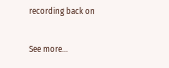recording back on

See more...